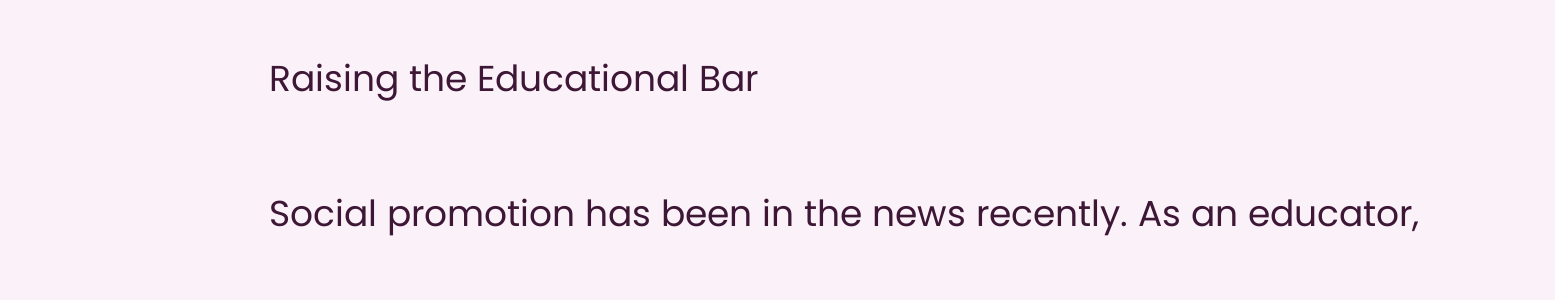Raising the Educational Bar


Social promotion has been in the news recently. As an educator,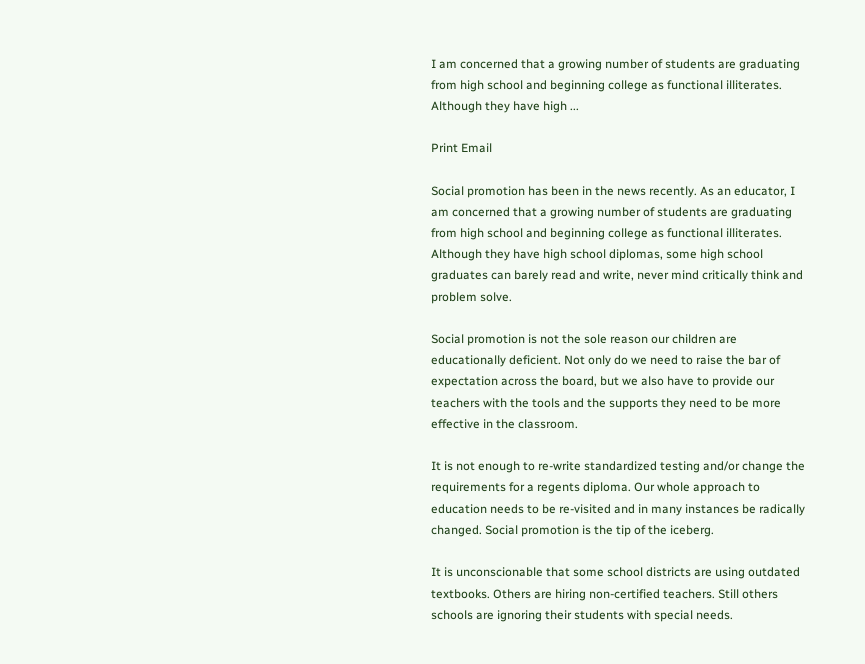I am concerned that a growing number of students are graduating from high school and beginning college as functional illiterates. Although they have high ...

Print Email

Social promotion has been in the news recently. As an educator, I am concerned that a growing number of students are graduating from high school and beginning college as functional illiterates. Although they have high school diplomas, some high school graduates can barely read and write, never mind critically think and problem solve.

Social promotion is not the sole reason our children are educationally deficient. Not only do we need to raise the bar of expectation across the board, but we also have to provide our teachers with the tools and the supports they need to be more effective in the classroom.

It is not enough to re-write standardized testing and/or change the requirements for a regents diploma. Our whole approach to education needs to be re-visited and in many instances be radically changed. Social promotion is the tip of the iceberg.

It is unconscionable that some school districts are using outdated textbooks. Others are hiring non-certified teachers. Still others schools are ignoring their students with special needs.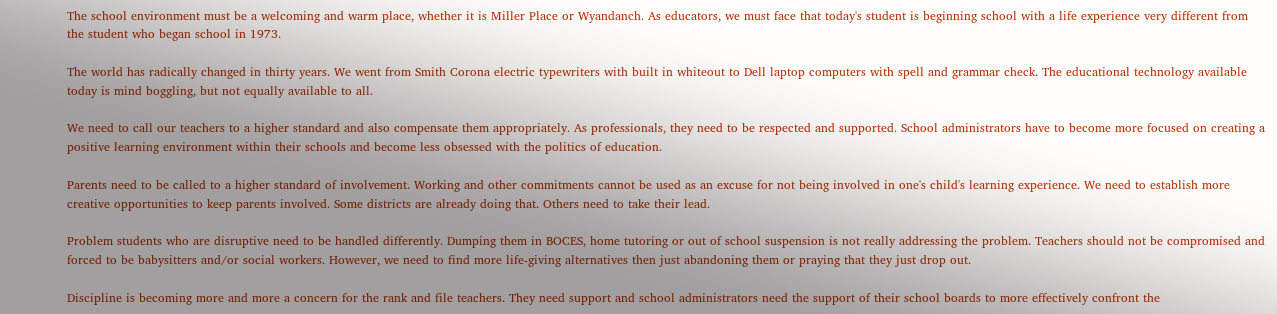The school environment must be a welcoming and warm place, whether it is Miller Place or Wyandanch. As educators, we must face that today's student is beginning school with a life experience very different from the student who began school in 1973.

The world has radically changed in thirty years. We went from Smith Corona electric typewriters with built in whiteout to Dell laptop computers with spell and grammar check. The educational technology available today is mind boggling, but not equally available to all.

We need to call our teachers to a higher standard and also compensate them appropriately. As professionals, they need to be respected and supported. School administrators have to become more focused on creating a positive learning environment within their schools and become less obsessed with the politics of education.

Parents need to be called to a higher standard of involvement. Working and other commitments cannot be used as an excuse for not being involved in one's child's learning experience. We need to establish more creative opportunities to keep parents involved. Some districts are already doing that. Others need to take their lead.

Problem students who are disruptive need to be handled differently. Dumping them in BOCES, home tutoring or out of school suspension is not really addressing the problem. Teachers should not be compromised and forced to be babysitters and/or social workers. However, we need to find more life-giving alternatives then just abandoning them or praying that they just drop out.

Discipline is becoming more and more a concern for the rank and file teachers. They need support and school administrators need the support of their school boards to more effectively confront the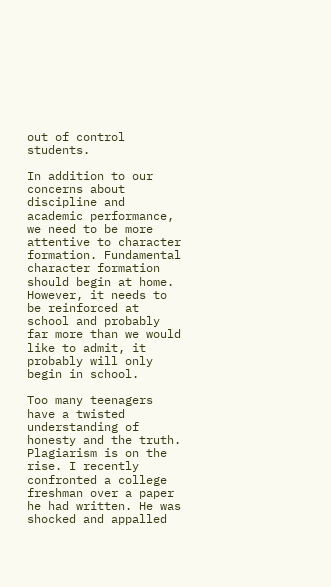out of control students.

In addition to our concerns about discipline and academic performance, we need to be more attentive to character formation. Fundamental character formation should begin at home. However, it needs to be reinforced at school and probably far more than we would like to admit, it probably will only begin in school.

Too many teenagers have a twisted understanding of honesty and the truth. Plagiarism is on the rise. I recently confronted a college freshman over a paper he had written. He was shocked and appalled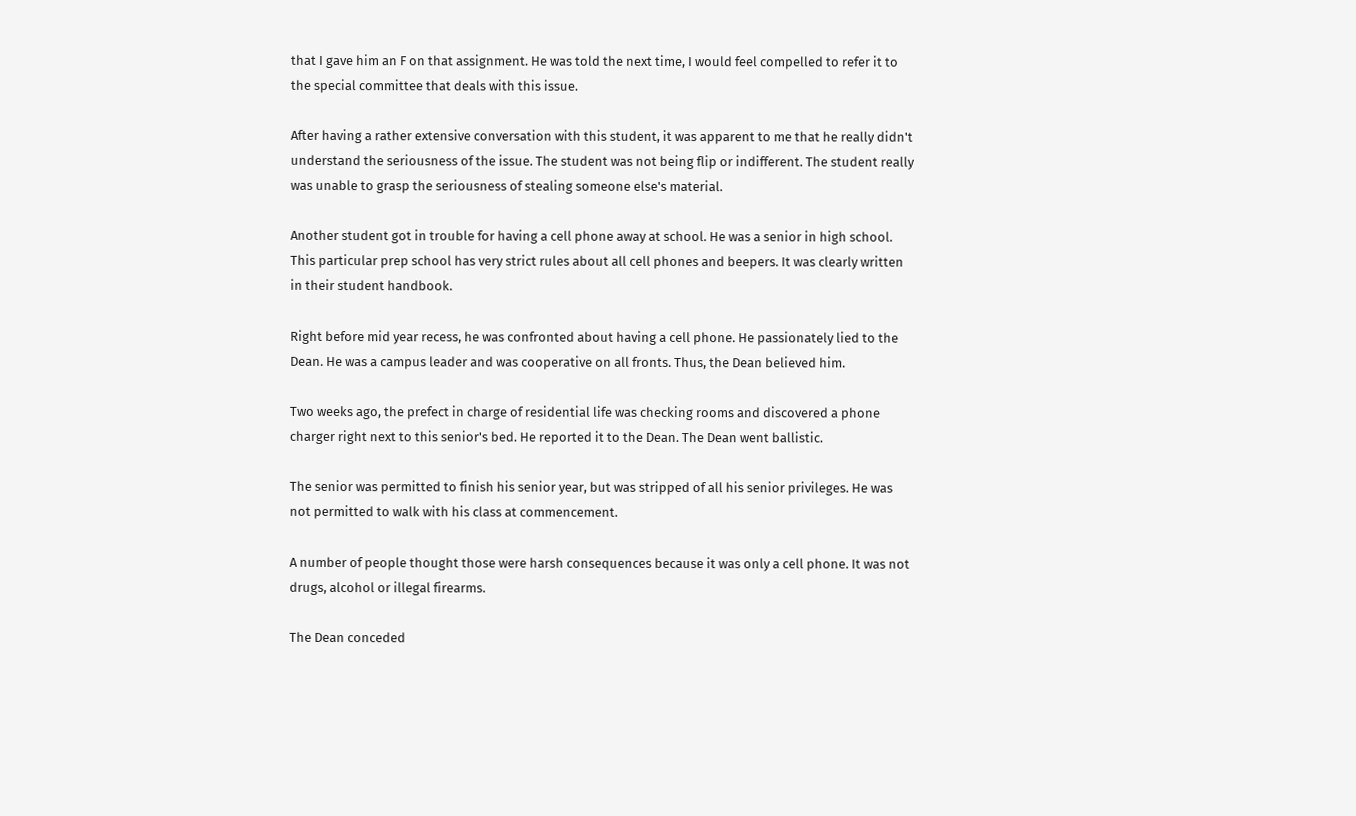that I gave him an F on that assignment. He was told the next time, I would feel compelled to refer it to the special committee that deals with this issue.

After having a rather extensive conversation with this student, it was apparent to me that he really didn't understand the seriousness of the issue. The student was not being flip or indifferent. The student really was unable to grasp the seriousness of stealing someone else's material.

Another student got in trouble for having a cell phone away at school. He was a senior in high school. This particular prep school has very strict rules about all cell phones and beepers. It was clearly written in their student handbook.

Right before mid year recess, he was confronted about having a cell phone. He passionately lied to the Dean. He was a campus leader and was cooperative on all fronts. Thus, the Dean believed him.

Two weeks ago, the prefect in charge of residential life was checking rooms and discovered a phone charger right next to this senior's bed. He reported it to the Dean. The Dean went ballistic.

The senior was permitted to finish his senior year, but was stripped of all his senior privileges. He was not permitted to walk with his class at commencement.

A number of people thought those were harsh consequences because it was only a cell phone. It was not drugs, alcohol or illegal firearms.

The Dean conceded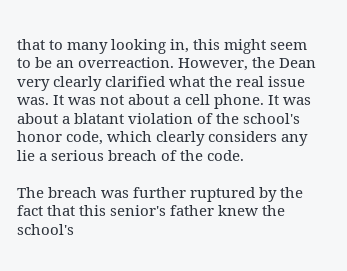that to many looking in, this might seem to be an overreaction. However, the Dean very clearly clarified what the real issue was. It was not about a cell phone. It was about a blatant violation of the school's honor code, which clearly considers any lie a serious breach of the code.

The breach was further ruptured by the fact that this senior's father knew the school's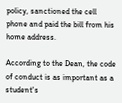policy, sanctioned the cell phone and paid the bill from his home address.

According to the Dean, the code of conduct is as important as a student's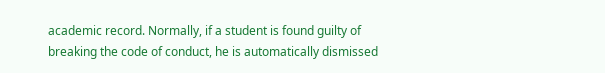academic record. Normally, if a student is found guilty of breaking the code of conduct, he is automatically dismissed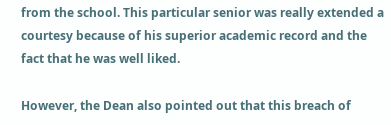from the school. This particular senior was really extended a courtesy because of his superior academic record and the fact that he was well liked.

However, the Dean also pointed out that this breach of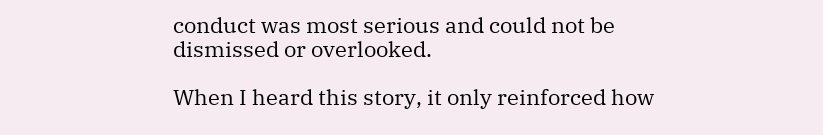conduct was most serious and could not be dismissed or overlooked.

When I heard this story, it only reinforced how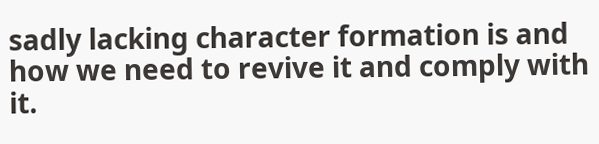sadly lacking character formation is and how we need to revive it and comply with it.